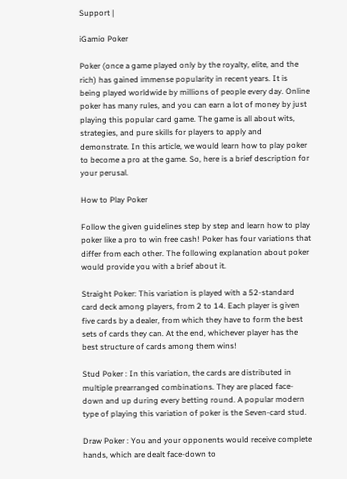Support |

iGamio Poker

Poker (once a game played only by the royalty, elite, and the rich) has gained immense popularity in recent years. It is being played worldwide by millions of people every day. Online poker has many rules, and you can earn a lot of money by just playing this popular card game. The game is all about wits, strategies, and pure skills for players to apply and demonstrate. In this article, we would learn how to play poker to become a pro at the game. So, here is a brief description for your perusal.

How to Play Poker

Follow the given guidelines step by step and learn how to play poker like a pro to win free cash! Poker has four variations that differ from each other. The following explanation about poker would provide you with a brief about it.

Straight Poker: This variation is played with a 52-standard card deck among players, from 2 to 14. Each player is given five cards by a dealer, from which they have to form the best sets of cards they can. At the end, whichever player has the best structure of cards among them wins!

Stud Poker : In this variation, the cards are distributed in multiple prearranged combinations. They are placed face-down and up during every betting round. A popular modern type of playing this variation of poker is the Seven-card stud.

Draw Poker : You and your opponents would receive complete hands, which are dealt face-down to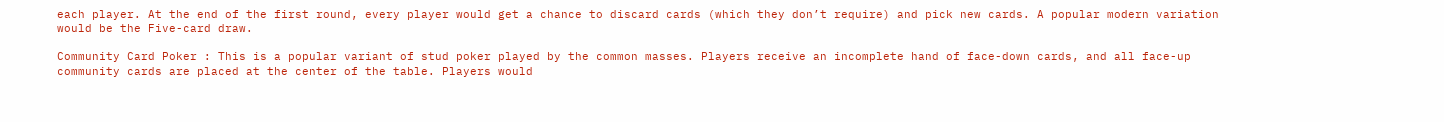each player. At the end of the first round, every player would get a chance to discard cards (which they don’t require) and pick new cards. A popular modern variation would be the Five-card draw.

Community Card Poker : This is a popular variant of stud poker played by the common masses. Players receive an incomplete hand of face-down cards, and all face-up community cards are placed at the center of the table. Players would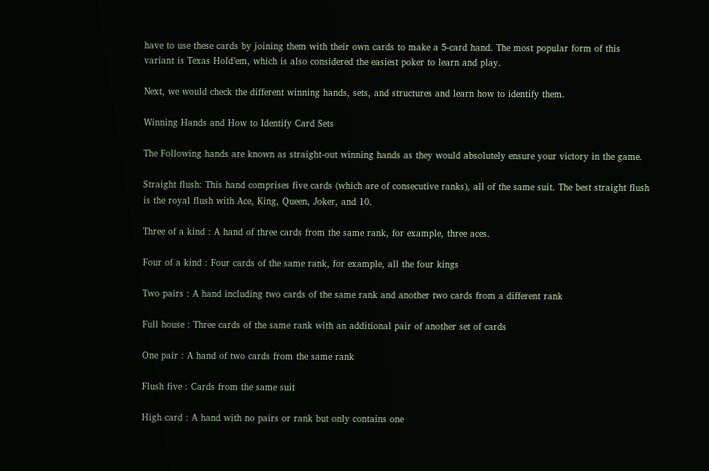have to use these cards by joining them with their own cards to make a 5-card hand. The most popular form of this variant is Texas Hold’em, which is also considered the easiest poker to learn and play.

Next, we would check the different winning hands, sets, and structures and learn how to identify them.

Winning Hands and How to Identify Card Sets

The Following hands are known as straight-out winning hands as they would absolutely ensure your victory in the game.

Straight flush: This hand comprises five cards (which are of consecutive ranks), all of the same suit. The best straight flush is the royal flush with Ace, King, Queen, Joker, and 10.

Three of a kind : A hand of three cards from the same rank, for example, three aces.

Four of a kind : Four cards of the same rank, for example, all the four kings

Two pairs : A hand including two cards of the same rank and another two cards from a different rank

Full house : Three cards of the same rank with an additional pair of another set of cards

One pair : A hand of two cards from the same rank

Flush five : Cards from the same suit

High card : A hand with no pairs or rank but only contains one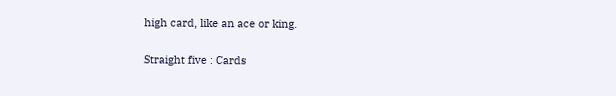high card, like an ace or king.

Straight five : Cards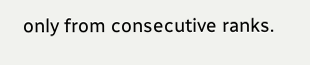only from consecutive ranks.